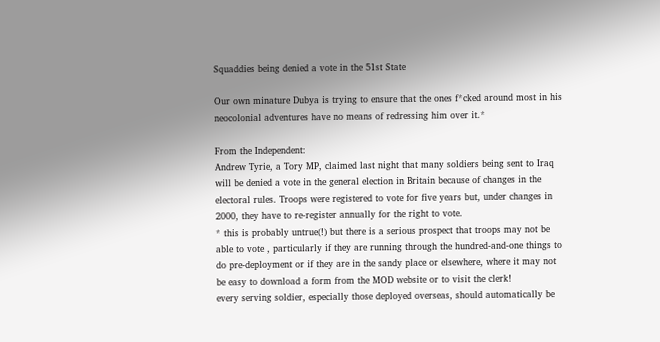Squaddies being denied a vote in the 51st State

Our own minature Dubya is trying to ensure that the ones f*cked around most in his neocolonial adventures have no means of redressing him over it.*

From the Independent:
Andrew Tyrie, a Tory MP, claimed last night that many soldiers being sent to Iraq will be denied a vote in the general election in Britain because of changes in the electoral rules. Troops were registered to vote for five years but, under changes in 2000, they have to re-register annually for the right to vote.
* this is probably untrue(!) but there is a serious prospect that troops may not be able to vote , particularly if they are running through the hundred-and-one things to do pre-deployment or if they are in the sandy place or elsewhere, where it may not be easy to download a form from the MOD website or to visit the clerk!
every serving soldier, especially those deployed overseas, should automatically be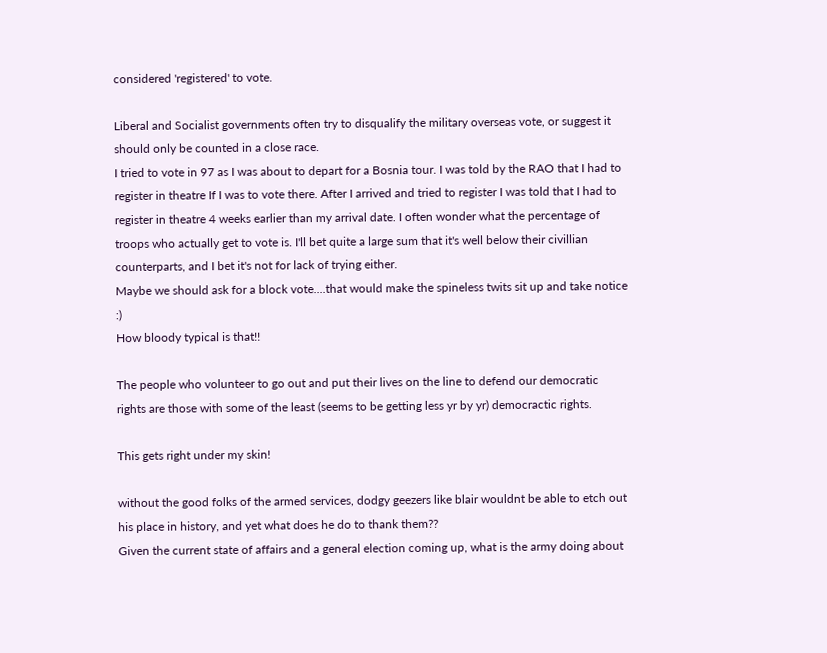considered 'registered' to vote.

Liberal and Socialist governments often try to disqualify the military overseas vote, or suggest it should only be counted in a close race.
I tried to vote in 97 as I was about to depart for a Bosnia tour. I was told by the RAO that I had to register in theatre If I was to vote there. After I arrived and tried to register I was told that I had to register in theatre 4 weeks earlier than my arrival date. I often wonder what the percentage of troops who actually get to vote is. I'll bet quite a large sum that it's well below their civillian counterparts, and I bet it's not for lack of trying either.
Maybe we should ask for a block vote....that would make the spineless twits sit up and take notice :)
How bloody typical is that!!

The people who volunteer to go out and put their lives on the line to defend our democratic rights are those with some of the least (seems to be getting less yr by yr) democractic rights.

This gets right under my skin!

without the good folks of the armed services, dodgy geezers like blair wouldnt be able to etch out his place in history, and yet what does he do to thank them??
Given the current state of affairs and a general election coming up, what is the army doing about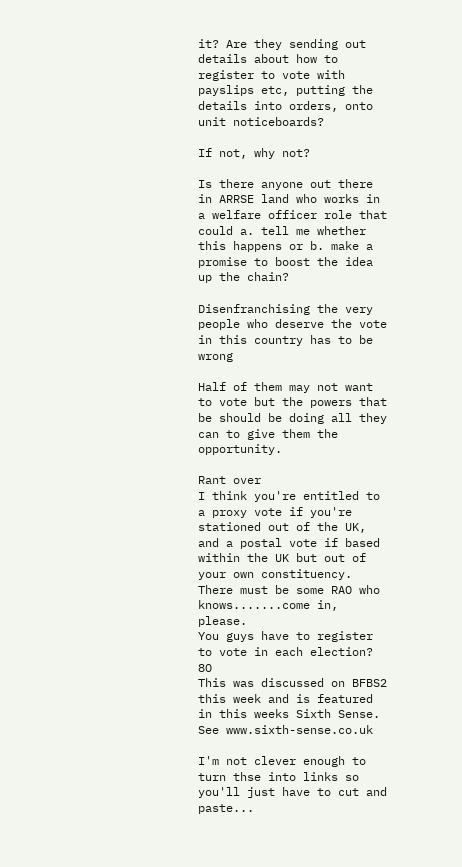it? Are they sending out details about how to register to vote with payslips etc, putting the details into orders, onto unit noticeboards?

If not, why not?

Is there anyone out there in ARRSE land who works in a welfare officer role that could a. tell me whether this happens or b. make a promise to boost the idea up the chain?

Disenfranchising the very people who deserve the vote in this country has to be wrong

Half of them may not want to vote but the powers that be should be doing all they can to give them the opportunity.

Rant over
I think you're entitled to a proxy vote if you're stationed out of the UK, and a postal vote if based within the UK but out of your own constituency. There must be some RAO who knows.......come in, please.
You guys have to register to vote in each election? 8O
This was discussed on BFBS2 this week and is featured in this weeks Sixth Sense. See www.sixth-sense.co.uk

I'm not clever enough to turn thse into links so you'll just have to cut and paste...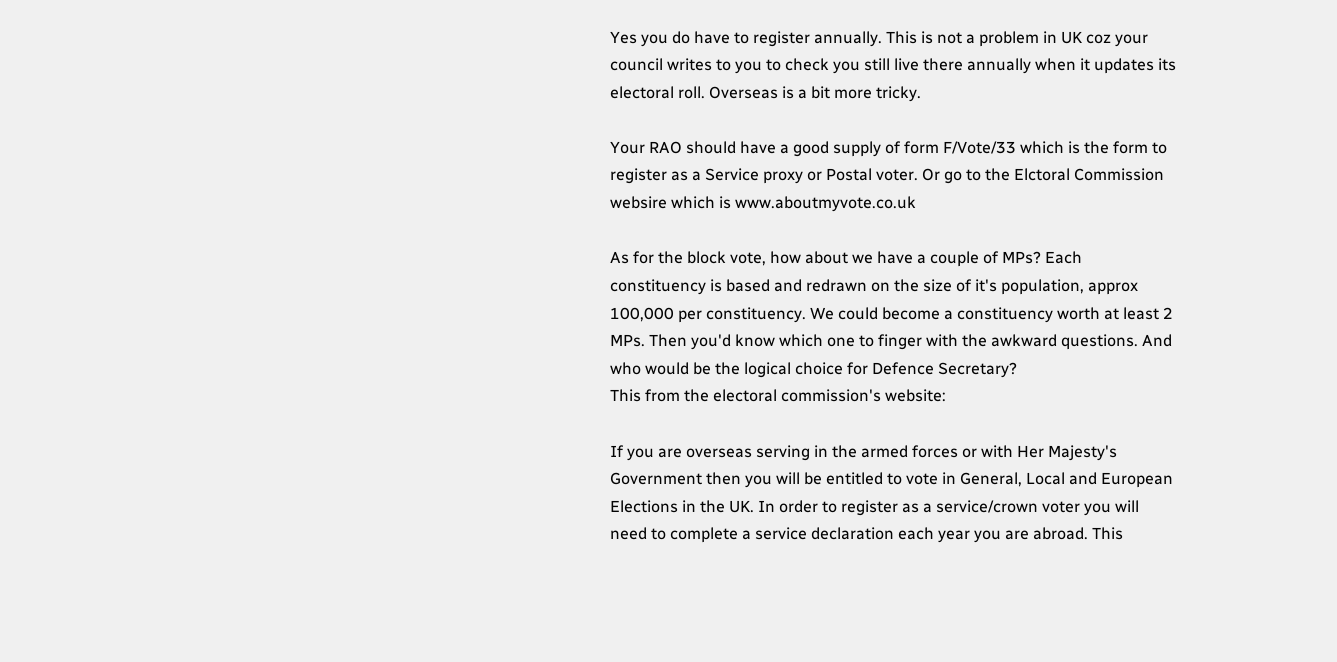Yes you do have to register annually. This is not a problem in UK coz your council writes to you to check you still live there annually when it updates its electoral roll. Overseas is a bit more tricky.

Your RAO should have a good supply of form F/Vote/33 which is the form to register as a Service proxy or Postal voter. Or go to the Elctoral Commission websire which is www.aboutmyvote.co.uk

As for the block vote, how about we have a couple of MPs? Each constituency is based and redrawn on the size of it's population, approx 100,000 per constituency. We could become a constituency worth at least 2 MPs. Then you'd know which one to finger with the awkward questions. And who would be the logical choice for Defence Secretary?
This from the electoral commission's website:

If you are overseas serving in the armed forces or with Her Majesty's Government then you will be entitled to vote in General, Local and European Elections in the UK. In order to register as a service/crown voter you will need to complete a service declaration each year you are abroad. This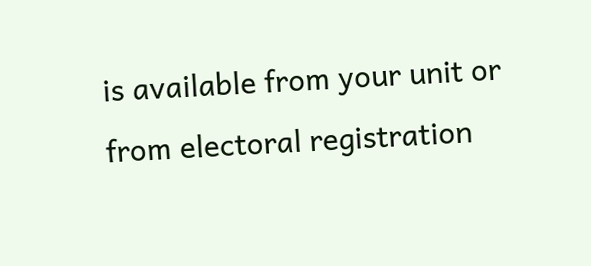is available from your unit or from electoral registration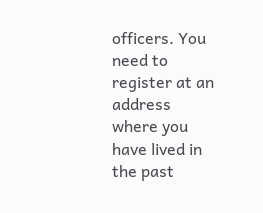officers. You need to register at an address where you have lived in the past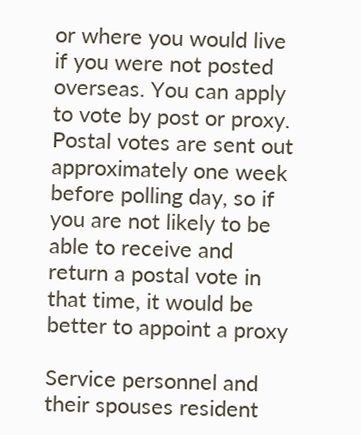or where you would live if you were not posted overseas. You can apply to vote by post or proxy. Postal votes are sent out approximately one week before polling day, so if you are not likely to be able to receive and return a postal vote in that time, it would be better to appoint a proxy

Service personnel and their spouses resident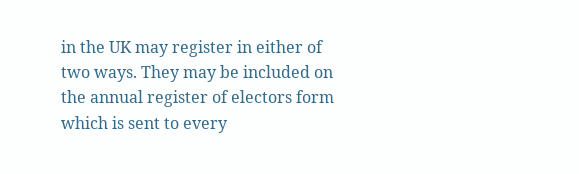in the UK may register in either of two ways. They may be included on the annual register of electors form which is sent to every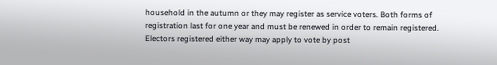household in the autumn or they may register as service voters. Both forms of registration last for one year and must be renewed in order to remain registered. Electors registered either way may apply to vote by post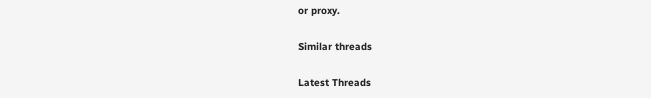or proxy.

Similar threads

Latest Threads